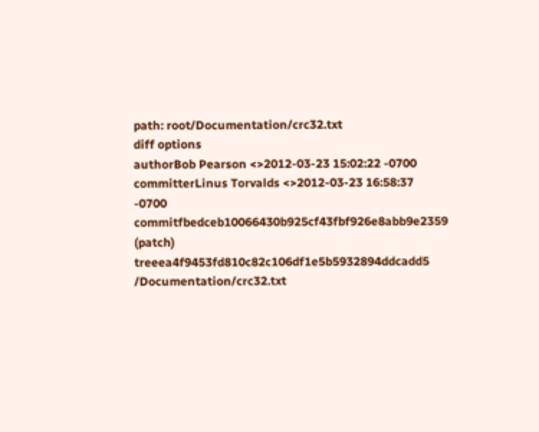path: root/Documentation/crc32.txt
diff options
authorBob Pearson <>2012-03-23 15:02:22 -0700
committerLinus Torvalds <>2012-03-23 16:58:37 -0700
commitfbedceb10066430b925cf43fbf926e8abb9e2359 (patch)
treeea4f9453fd810c82c106df1e5b5932894ddcadd5 /Documentation/crc32.txt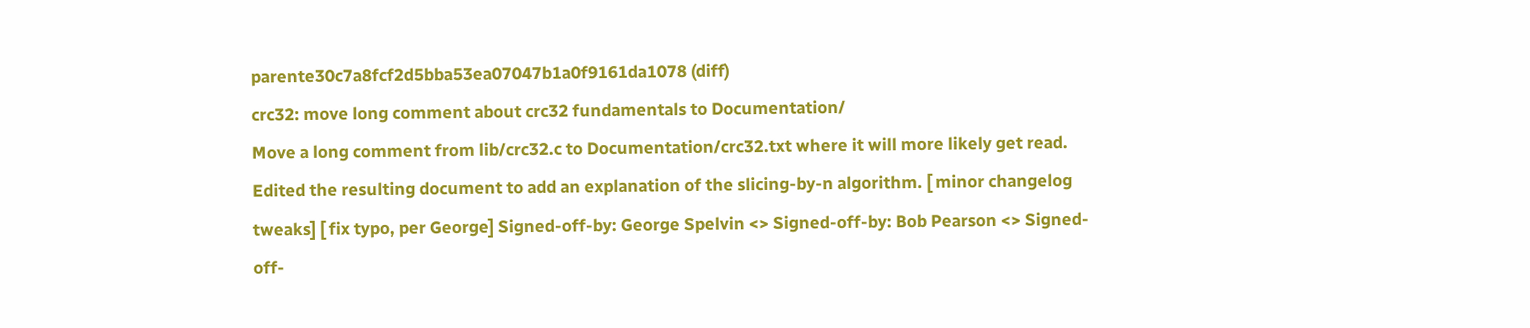parente30c7a8fcf2d5bba53ea07047b1a0f9161da1078 (diff)
crc32: move long comment about crc32 fundamentals to Documentation/
Move a long comment from lib/crc32.c to Documentation/crc32.txt where it will more likely get read. Edited the resulting document to add an explanation of the slicing-by-n algorithm. [ minor changelog tweaks] [ fix typo, per George] Signed-off-by: George Spelvin <> Signed-off-by: Bob Pearson <> Signed-off-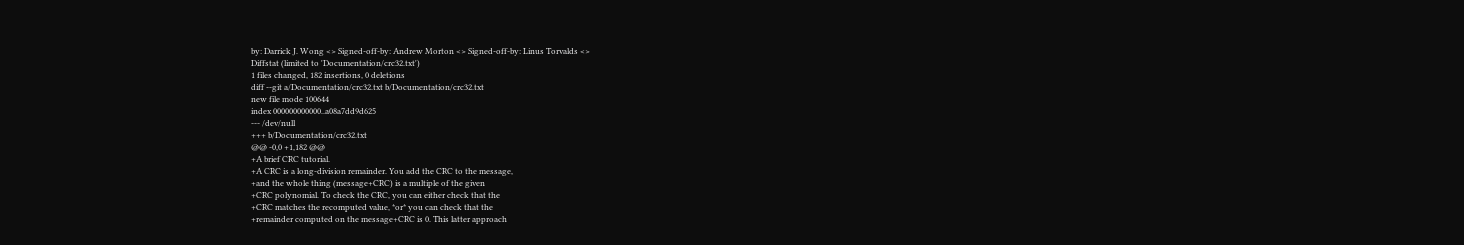by: Darrick J. Wong <> Signed-off-by: Andrew Morton <> Signed-off-by: Linus Torvalds <>
Diffstat (limited to 'Documentation/crc32.txt')
1 files changed, 182 insertions, 0 deletions
diff --git a/Documentation/crc32.txt b/Documentation/crc32.txt
new file mode 100644
index 000000000000..a08a7dd9d625
--- /dev/null
+++ b/Documentation/crc32.txt
@@ -0,0 +1,182 @@
+A brief CRC tutorial.
+A CRC is a long-division remainder. You add the CRC to the message,
+and the whole thing (message+CRC) is a multiple of the given
+CRC polynomial. To check the CRC, you can either check that the
+CRC matches the recomputed value, *or* you can check that the
+remainder computed on the message+CRC is 0. This latter approach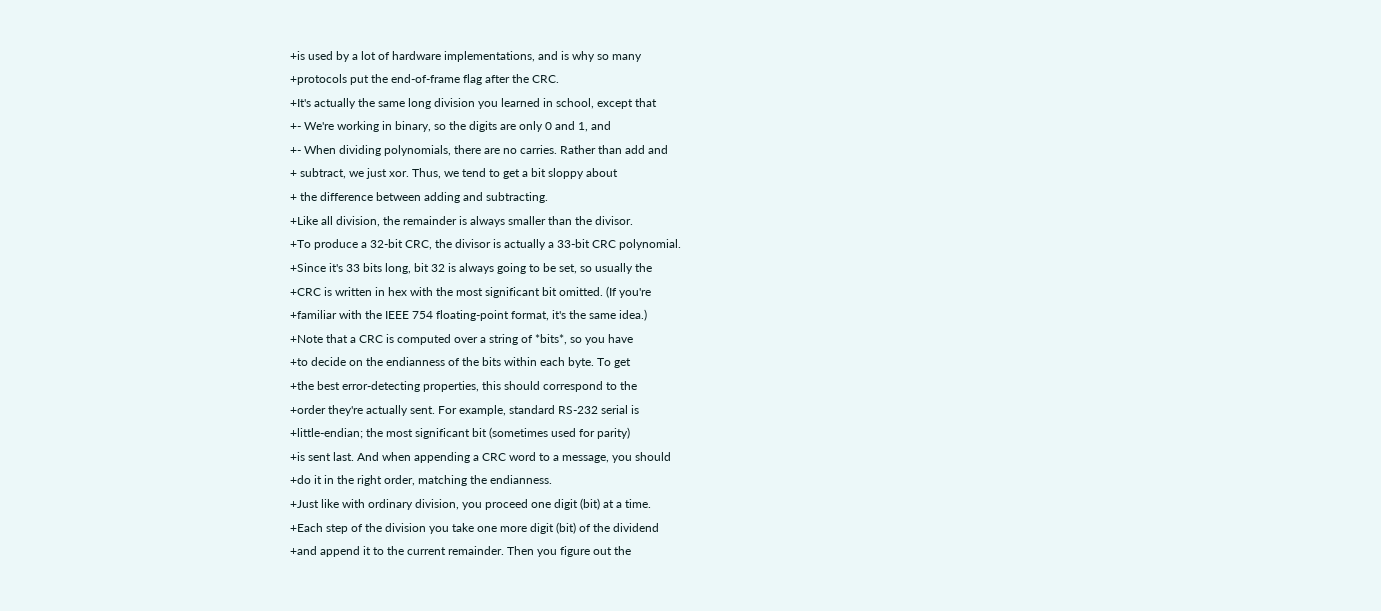+is used by a lot of hardware implementations, and is why so many
+protocols put the end-of-frame flag after the CRC.
+It's actually the same long division you learned in school, except that
+- We're working in binary, so the digits are only 0 and 1, and
+- When dividing polynomials, there are no carries. Rather than add and
+ subtract, we just xor. Thus, we tend to get a bit sloppy about
+ the difference between adding and subtracting.
+Like all division, the remainder is always smaller than the divisor.
+To produce a 32-bit CRC, the divisor is actually a 33-bit CRC polynomial.
+Since it's 33 bits long, bit 32 is always going to be set, so usually the
+CRC is written in hex with the most significant bit omitted. (If you're
+familiar with the IEEE 754 floating-point format, it's the same idea.)
+Note that a CRC is computed over a string of *bits*, so you have
+to decide on the endianness of the bits within each byte. To get
+the best error-detecting properties, this should correspond to the
+order they're actually sent. For example, standard RS-232 serial is
+little-endian; the most significant bit (sometimes used for parity)
+is sent last. And when appending a CRC word to a message, you should
+do it in the right order, matching the endianness.
+Just like with ordinary division, you proceed one digit (bit) at a time.
+Each step of the division you take one more digit (bit) of the dividend
+and append it to the current remainder. Then you figure out the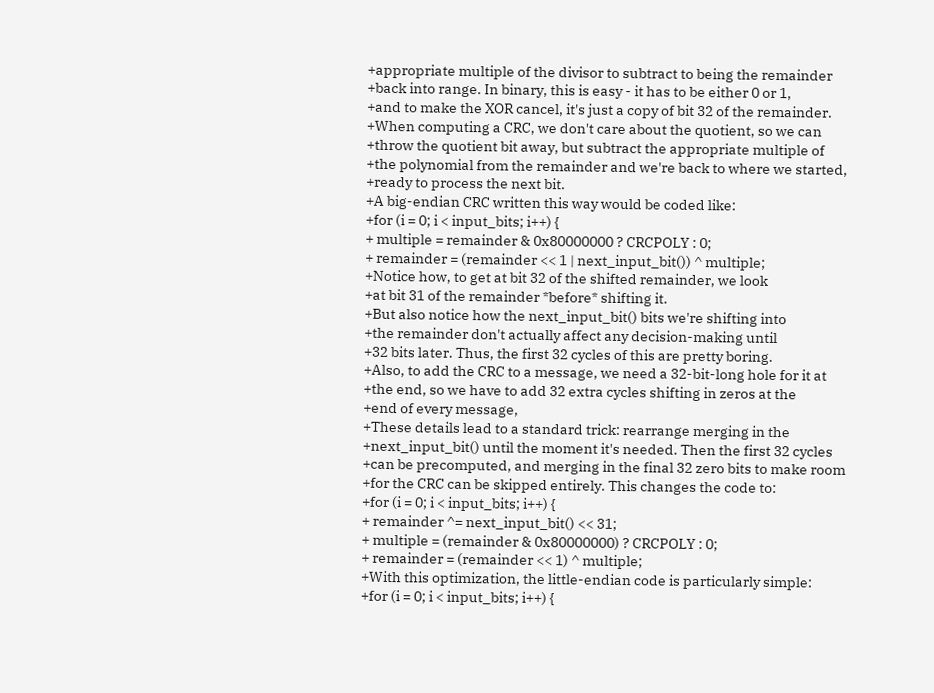+appropriate multiple of the divisor to subtract to being the remainder
+back into range. In binary, this is easy - it has to be either 0 or 1,
+and to make the XOR cancel, it's just a copy of bit 32 of the remainder.
+When computing a CRC, we don't care about the quotient, so we can
+throw the quotient bit away, but subtract the appropriate multiple of
+the polynomial from the remainder and we're back to where we started,
+ready to process the next bit.
+A big-endian CRC written this way would be coded like:
+for (i = 0; i < input_bits; i++) {
+ multiple = remainder & 0x80000000 ? CRCPOLY : 0;
+ remainder = (remainder << 1 | next_input_bit()) ^ multiple;
+Notice how, to get at bit 32 of the shifted remainder, we look
+at bit 31 of the remainder *before* shifting it.
+But also notice how the next_input_bit() bits we're shifting into
+the remainder don't actually affect any decision-making until
+32 bits later. Thus, the first 32 cycles of this are pretty boring.
+Also, to add the CRC to a message, we need a 32-bit-long hole for it at
+the end, so we have to add 32 extra cycles shifting in zeros at the
+end of every message,
+These details lead to a standard trick: rearrange merging in the
+next_input_bit() until the moment it's needed. Then the first 32 cycles
+can be precomputed, and merging in the final 32 zero bits to make room
+for the CRC can be skipped entirely. This changes the code to:
+for (i = 0; i < input_bits; i++) {
+ remainder ^= next_input_bit() << 31;
+ multiple = (remainder & 0x80000000) ? CRCPOLY : 0;
+ remainder = (remainder << 1) ^ multiple;
+With this optimization, the little-endian code is particularly simple:
+for (i = 0; i < input_bits; i++) {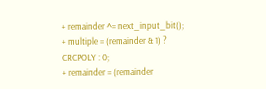+ remainder ^= next_input_bit();
+ multiple = (remainder & 1) ? CRCPOLY : 0;
+ remainder = (remainder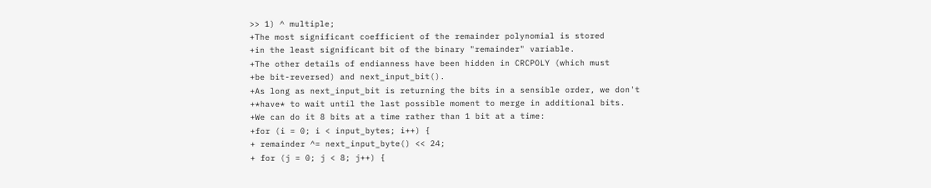>> 1) ^ multiple;
+The most significant coefficient of the remainder polynomial is stored
+in the least significant bit of the binary "remainder" variable.
+The other details of endianness have been hidden in CRCPOLY (which must
+be bit-reversed) and next_input_bit().
+As long as next_input_bit is returning the bits in a sensible order, we don't
+*have* to wait until the last possible moment to merge in additional bits.
+We can do it 8 bits at a time rather than 1 bit at a time:
+for (i = 0; i < input_bytes; i++) {
+ remainder ^= next_input_byte() << 24;
+ for (j = 0; j < 8; j++) {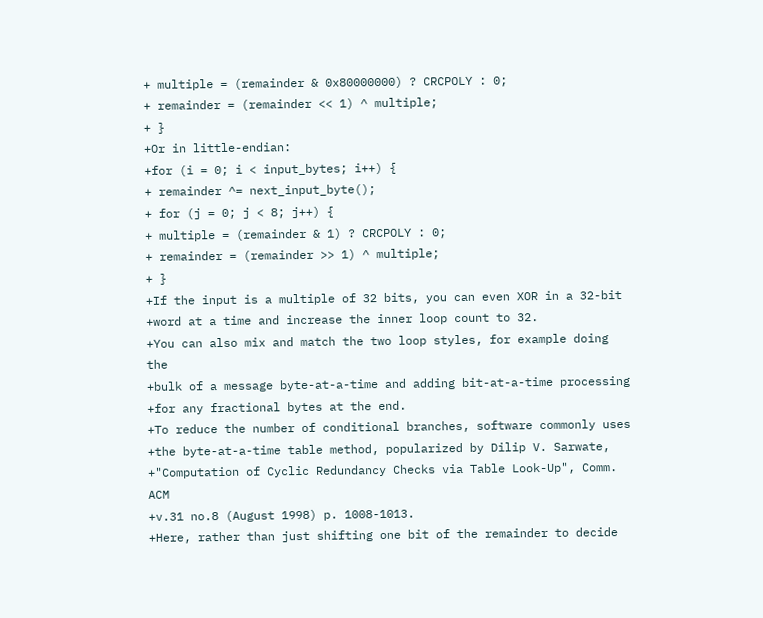+ multiple = (remainder & 0x80000000) ? CRCPOLY : 0;
+ remainder = (remainder << 1) ^ multiple;
+ }
+Or in little-endian:
+for (i = 0; i < input_bytes; i++) {
+ remainder ^= next_input_byte();
+ for (j = 0; j < 8; j++) {
+ multiple = (remainder & 1) ? CRCPOLY : 0;
+ remainder = (remainder >> 1) ^ multiple;
+ }
+If the input is a multiple of 32 bits, you can even XOR in a 32-bit
+word at a time and increase the inner loop count to 32.
+You can also mix and match the two loop styles, for example doing the
+bulk of a message byte-at-a-time and adding bit-at-a-time processing
+for any fractional bytes at the end.
+To reduce the number of conditional branches, software commonly uses
+the byte-at-a-time table method, popularized by Dilip V. Sarwate,
+"Computation of Cyclic Redundancy Checks via Table Look-Up", Comm. ACM
+v.31 no.8 (August 1998) p. 1008-1013.
+Here, rather than just shifting one bit of the remainder to decide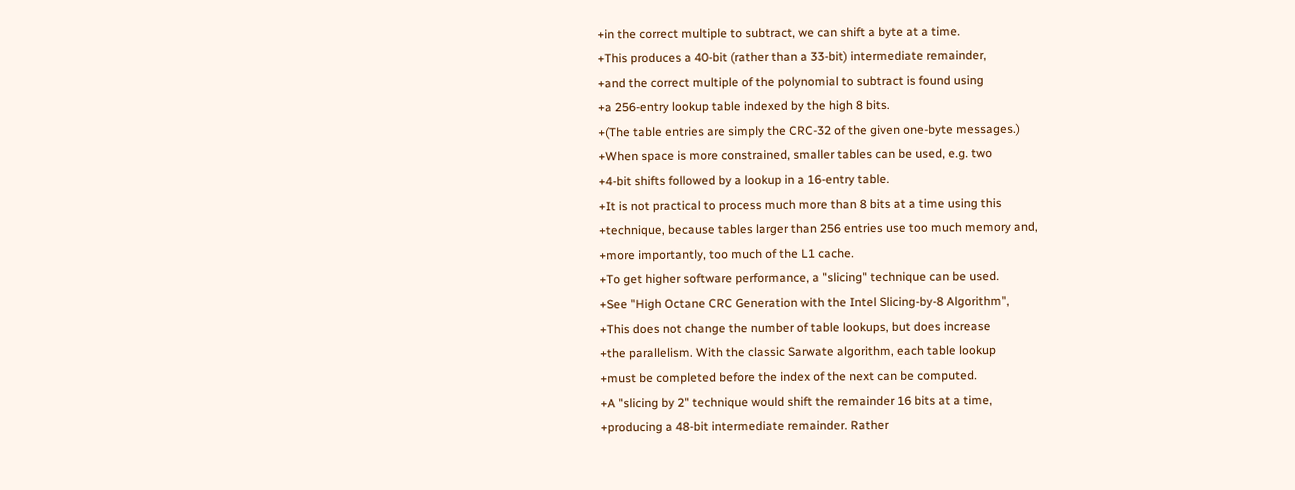+in the correct multiple to subtract, we can shift a byte at a time.
+This produces a 40-bit (rather than a 33-bit) intermediate remainder,
+and the correct multiple of the polynomial to subtract is found using
+a 256-entry lookup table indexed by the high 8 bits.
+(The table entries are simply the CRC-32 of the given one-byte messages.)
+When space is more constrained, smaller tables can be used, e.g. two
+4-bit shifts followed by a lookup in a 16-entry table.
+It is not practical to process much more than 8 bits at a time using this
+technique, because tables larger than 256 entries use too much memory and,
+more importantly, too much of the L1 cache.
+To get higher software performance, a "slicing" technique can be used.
+See "High Octane CRC Generation with the Intel Slicing-by-8 Algorithm",
+This does not change the number of table lookups, but does increase
+the parallelism. With the classic Sarwate algorithm, each table lookup
+must be completed before the index of the next can be computed.
+A "slicing by 2" technique would shift the remainder 16 bits at a time,
+producing a 48-bit intermediate remainder. Rather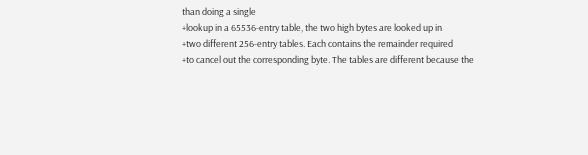than doing a single
+lookup in a 65536-entry table, the two high bytes are looked up in
+two different 256-entry tables. Each contains the remainder required
+to cancel out the corresponding byte. The tables are different because the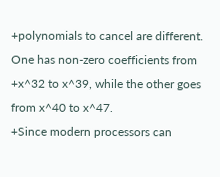+polynomials to cancel are different. One has non-zero coefficients from
+x^32 to x^39, while the other goes from x^40 to x^47.
+Since modern processors can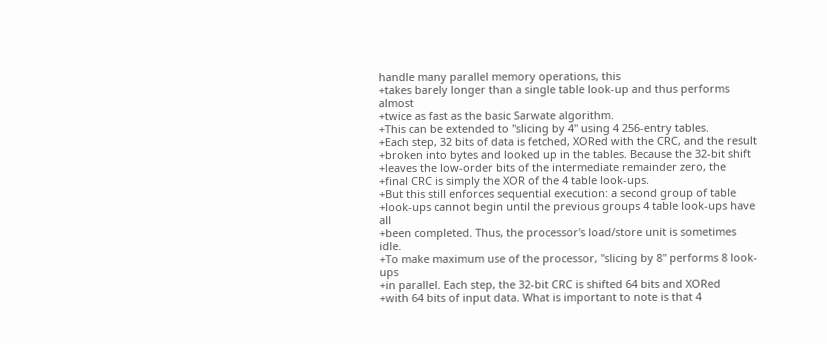handle many parallel memory operations, this
+takes barely longer than a single table look-up and thus performs almost
+twice as fast as the basic Sarwate algorithm.
+This can be extended to "slicing by 4" using 4 256-entry tables.
+Each step, 32 bits of data is fetched, XORed with the CRC, and the result
+broken into bytes and looked up in the tables. Because the 32-bit shift
+leaves the low-order bits of the intermediate remainder zero, the
+final CRC is simply the XOR of the 4 table look-ups.
+But this still enforces sequential execution: a second group of table
+look-ups cannot begin until the previous groups 4 table look-ups have all
+been completed. Thus, the processor's load/store unit is sometimes idle.
+To make maximum use of the processor, "slicing by 8" performs 8 look-ups
+in parallel. Each step, the 32-bit CRC is shifted 64 bits and XORed
+with 64 bits of input data. What is important to note is that 4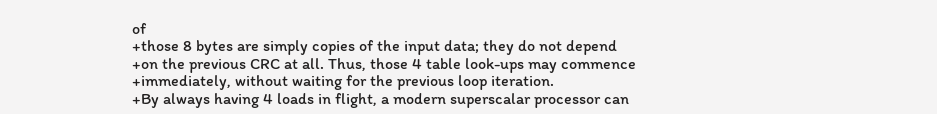of
+those 8 bytes are simply copies of the input data; they do not depend
+on the previous CRC at all. Thus, those 4 table look-ups may commence
+immediately, without waiting for the previous loop iteration.
+By always having 4 loads in flight, a modern superscalar processor can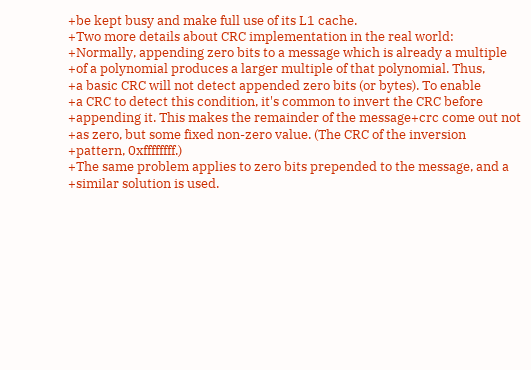+be kept busy and make full use of its L1 cache.
+Two more details about CRC implementation in the real world:
+Normally, appending zero bits to a message which is already a multiple
+of a polynomial produces a larger multiple of that polynomial. Thus,
+a basic CRC will not detect appended zero bits (or bytes). To enable
+a CRC to detect this condition, it's common to invert the CRC before
+appending it. This makes the remainder of the message+crc come out not
+as zero, but some fixed non-zero value. (The CRC of the inversion
+pattern, 0xffffffff.)
+The same problem applies to zero bits prepended to the message, and a
+similar solution is used.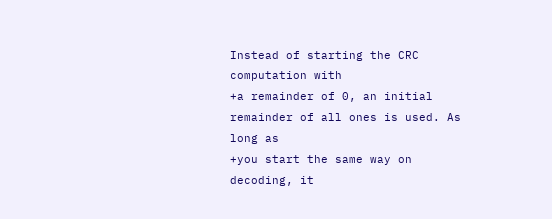Instead of starting the CRC computation with
+a remainder of 0, an initial remainder of all ones is used. As long as
+you start the same way on decoding, it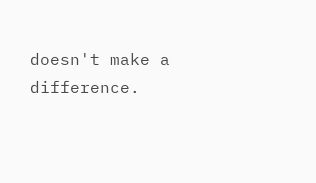doesn't make a difference.